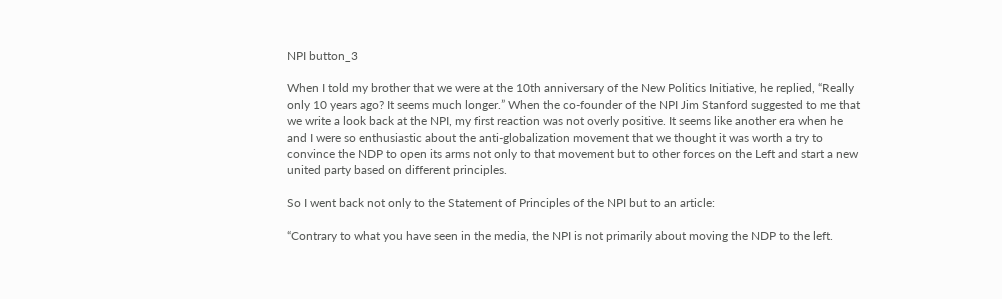NPI button_3

When I told my brother that we were at the 10th anniversary of the New Politics Initiative, he replied, “Really only 10 years ago? It seems much longer.” When the co-founder of the NPI Jim Stanford suggested to me that we write a look back at the NPI, my first reaction was not overly positive. It seems like another era when he and I were so enthusiastic about the anti-globalization movement that we thought it was worth a try to convince the NDP to open its arms not only to that movement but to other forces on the Left and start a new united party based on different principles.

So I went back not only to the Statement of Principles of the NPI but to an article:

“Contrary to what you have seen in the media, the NPI is not primarily about moving the NDP to the left.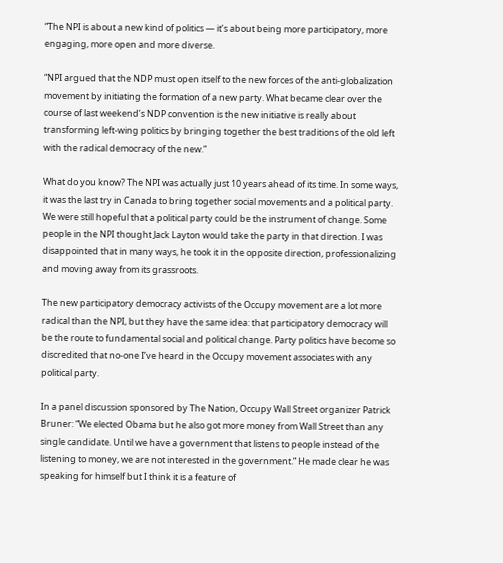“The NPI is about a new kind of politics — it’s about being more participatory, more engaging, more open and more diverse.

“NPI argued that the NDP must open itself to the new forces of the anti-globalization movement by initiating the formation of a new party. What became clear over the course of last weekend’s NDP convention is the new initiative is really about transforming left-wing politics by bringing together the best traditions of the old left with the radical democracy of the new.”

What do you know? The NPI was actually just 10 years ahead of its time. In some ways, it was the last try in Canada to bring together social movements and a political party. We were still hopeful that a political party could be the instrument of change. Some people in the NPI thought Jack Layton would take the party in that direction. I was disappointed that in many ways, he took it in the opposite direction, professionalizing and moving away from its grassroots.

The new participatory democracy activists of the Occupy movement are a lot more radical than the NPI, but they have the same idea: that participatory democracy will be the route to fundamental social and political change. Party politics have become so discredited that no-one I’ve heard in the Occupy movement associates with any political party.

In a panel discussion sponsored by The Nation, Occupy Wall Street organizer Patrick Bruner: “We elected Obama but he also got more money from Wall Street than any single candidate. Until we have a government that listens to people instead of the listening to money, we are not interested in the government.” He made clear he was speaking for himself but I think it is a feature of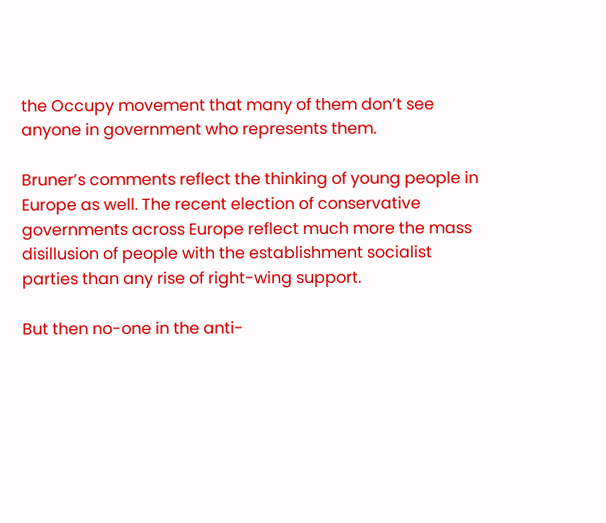the Occupy movement that many of them don’t see anyone in government who represents them.

Bruner’s comments reflect the thinking of young people in Europe as well. The recent election of conservative governments across Europe reflect much more the mass disillusion of people with the establishment socialist parties than any rise of right-wing support.

But then no-one in the anti-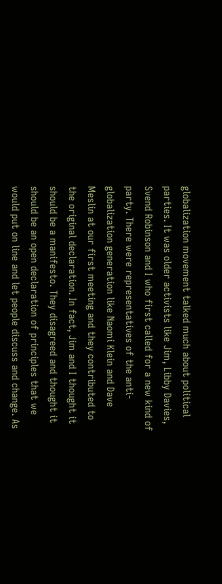globalization movement talked much about political parties. It was older activists like Jim, Libby Davies, Svend Robinson and I who first called for a new kind of party. There were representatives of the anti-globalization generation like Naomi Klein and Dave Meslin at our first meeting and they contributed to the original declaration. In fact, Jim and I thought it should be a manifesto. They disagreed and thought it should be an open declaration of principles that we would put on line and let people discuss and change. As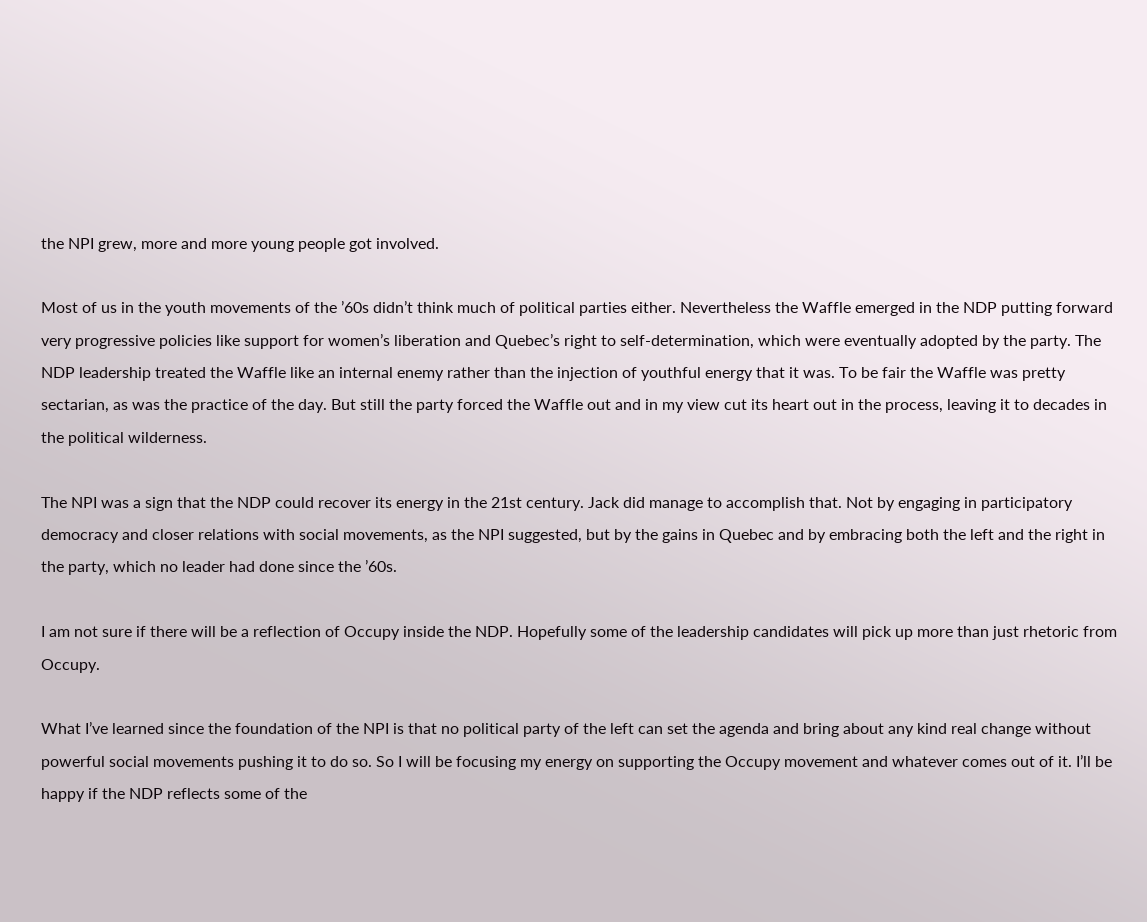the NPI grew, more and more young people got involved.

Most of us in the youth movements of the ’60s didn’t think much of political parties either. Nevertheless the Waffle emerged in the NDP putting forward very progressive policies like support for women’s liberation and Quebec’s right to self-determination, which were eventually adopted by the party. The NDP leadership treated the Waffle like an internal enemy rather than the injection of youthful energy that it was. To be fair the Waffle was pretty sectarian, as was the practice of the day. But still the party forced the Waffle out and in my view cut its heart out in the process, leaving it to decades in the political wilderness.

The NPI was a sign that the NDP could recover its energy in the 21st century. Jack did manage to accomplish that. Not by engaging in participatory democracy and closer relations with social movements, as the NPI suggested, but by the gains in Quebec and by embracing both the left and the right in the party, which no leader had done since the ’60s.

I am not sure if there will be a reflection of Occupy inside the NDP. Hopefully some of the leadership candidates will pick up more than just rhetoric from Occupy.

What I’ve learned since the foundation of the NPI is that no political party of the left can set the agenda and bring about any kind real change without powerful social movements pushing it to do so. So I will be focusing my energy on supporting the Occupy movement and whatever comes out of it. I’ll be happy if the NDP reflects some of the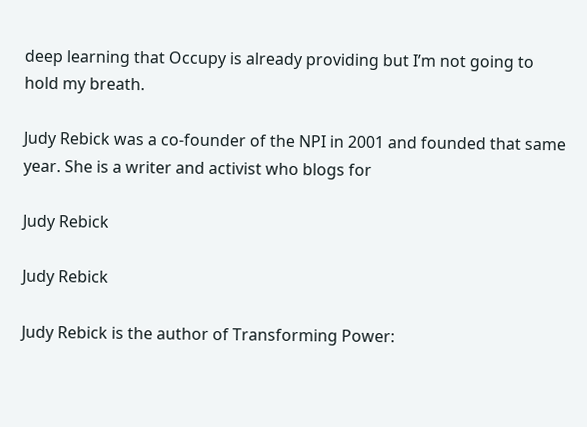deep learning that Occupy is already providing but I’m not going to hold my breath.

Judy Rebick was a co-founder of the NPI in 2001 and founded that same year. She is a writer and activist who blogs for

Judy Rebick

Judy Rebick

Judy Rebick is the author of Transforming Power: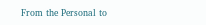From the Personal to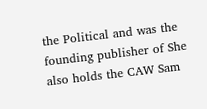the Political and was the founding publisher of She also holds the CAW Sam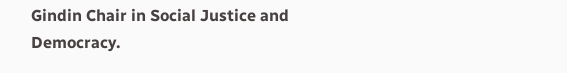Gindin Chair in Social Justice and Democracy.